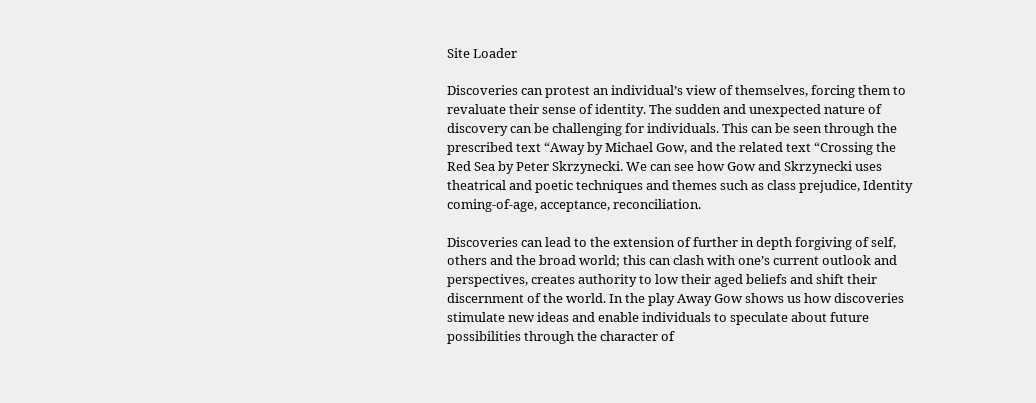Site Loader

Discoveries can protest an individual’s view of themselves, forcing them to revaluate their sense of identity. The sudden and unexpected nature of discovery can be challenging for individuals. This can be seen through the prescribed text “Away by Michael Gow, and the related text “Crossing the Red Sea by Peter Skrzynecki. We can see how Gow and Skrzynecki uses theatrical and poetic techniques and themes such as class prejudice, Identity coming-of-age, acceptance, reconciliation.

Discoveries can lead to the extension of further in depth forgiving of self, others and the broad world; this can clash with one’s current outlook and perspectives, creates authority to low their aged beliefs and shift their discernment of the world. In the play Away Gow shows us how discoveries stimulate new ideas and enable individuals to speculate about future possibilities through the character of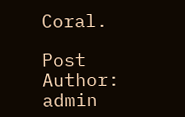Coral.

Post Author: admin